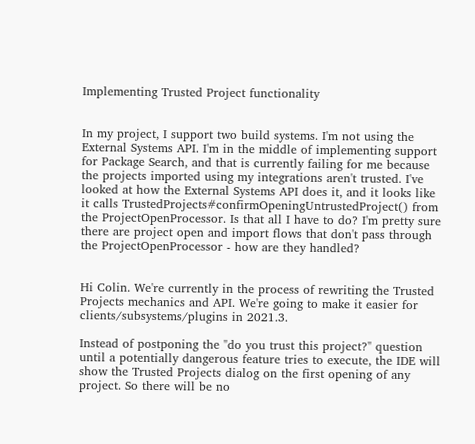Implementing Trusted Project functionality


In my project, I support two build systems. I'm not using the External Systems API. I'm in the middle of implementing support for Package Search, and that is currently failing for me because the projects imported using my integrations aren't trusted. I've looked at how the External Systems API does it, and it looks like it calls TrustedProjects#confirmOpeningUntrustedProject() from the ProjectOpenProcessor. Is that all I have to do? I'm pretty sure there are project open and import flows that don't pass through the ProjectOpenProcessor - how are they handled?


Hi Colin. We're currently in the process of rewriting the Trusted Projects mechanics and API. We're going to make it easier for clients/subsystems/plugins in 2021.3.

Instead of postponing the "do you trust this project?" question until a potentially dangerous feature tries to execute, the IDE will show the Trusted Projects dialog on the first opening of any project. So there will be no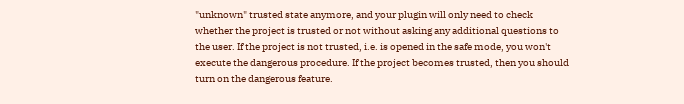"unknown" trusted state anymore, and your plugin will only need to check whether the project is trusted or not without asking any additional questions to the user. If the project is not trusted, i.e. is opened in the safe mode, you won't execute the dangerous procedure. If the project becomes trusted, then you should turn on the dangerous feature.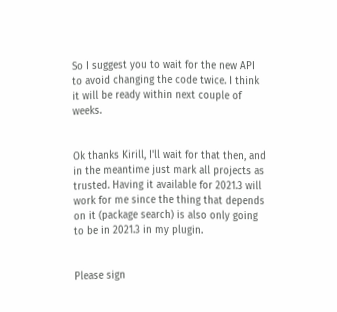So I suggest you to wait for the new API to avoid changing the code twice. I think it will be ready within next couple of weeks.


Ok thanks Kirill, I'll wait for that then, and in the meantime just mark all projects as trusted. Having it available for 2021.3 will work for me since the thing that depends on it (package search) is also only going to be in 2021.3 in my plugin.


Please sign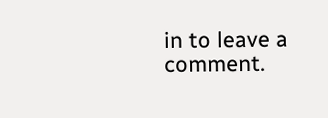in to leave a comment.